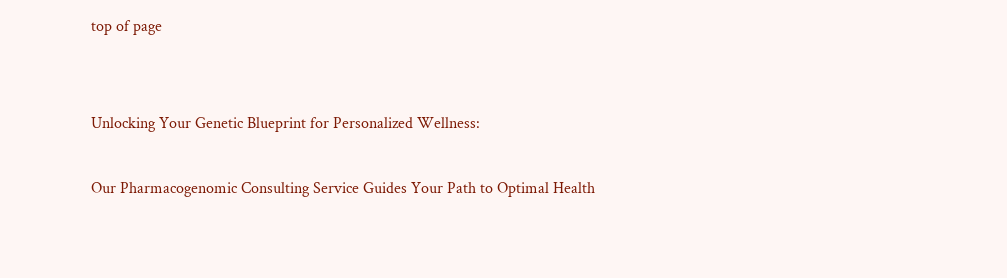top of page


Unlocking Your Genetic Blueprint for Personalized Wellness:

Our Pharmacogenomic Consulting Service Guides Your Path to Optimal Health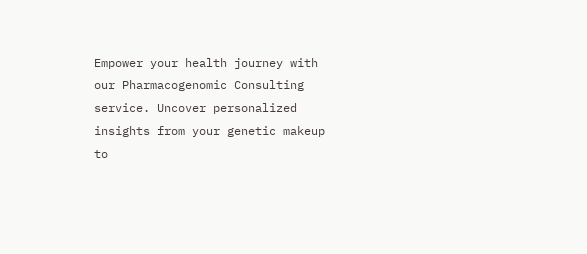Empower your health journey with our Pharmacogenomic Consulting service. Uncover personalized insights from your genetic makeup to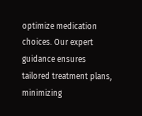optimize medication choices. Our expert guidance ensures tailored treatment plans, minimizing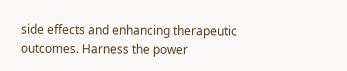side effects and enhancing therapeutic outcomes. Harness the power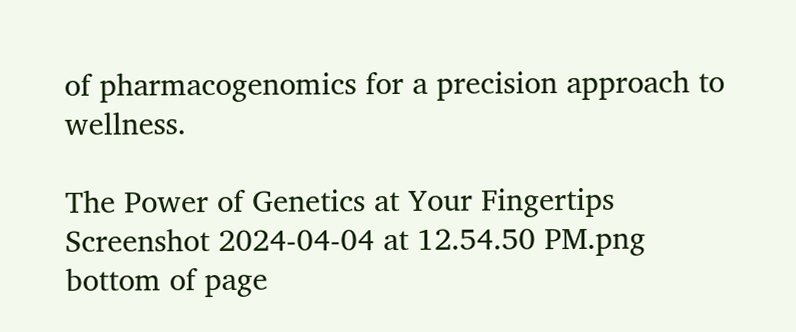of pharmacogenomics for a precision approach to wellness.

The Power of Genetics at Your Fingertips
Screenshot 2024-04-04 at 12.54.50 PM.png
bottom of page